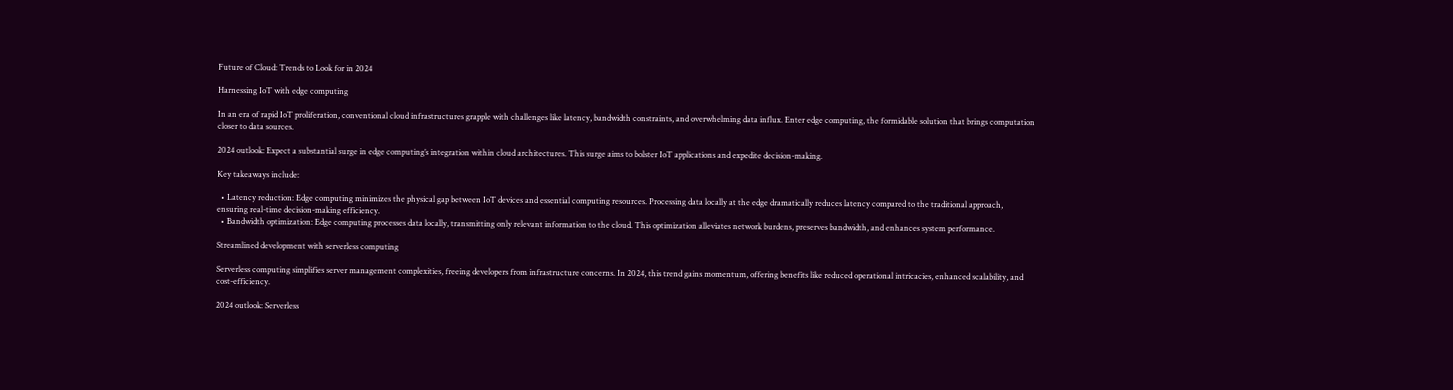Future of Cloud: Trends to Look for in 2024

Harnessing IoT with edge computing

In an era of rapid IoT proliferation, conventional cloud infrastructures grapple with challenges like latency, bandwidth constraints, and overwhelming data influx. Enter edge computing, the formidable solution that brings computation closer to data sources.

2024 outlook: Expect a substantial surge in edge computing’s integration within cloud architectures. This surge aims to bolster IoT applications and expedite decision-making.

Key takeaways include:

  • Latency reduction: Edge computing minimizes the physical gap between IoT devices and essential computing resources. Processing data locally at the edge dramatically reduces latency compared to the traditional approach, ensuring real-time decision-making efficiency.
  • Bandwidth optimization: Edge computing processes data locally, transmitting only relevant information to the cloud. This optimization alleviates network burdens, preserves bandwidth, and enhances system performance.

Streamlined development with serverless computing

Serverless computing simplifies server management complexities, freeing developers from infrastructure concerns. In 2024, this trend gains momentum, offering benefits like reduced operational intricacies, enhanced scalability, and cost-efficiency.

2024 outlook: Serverless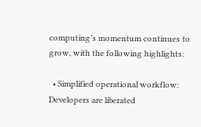computing’s momentum continues to grow, with the following highlights:

  • Simplified operational workflow: Developers are liberated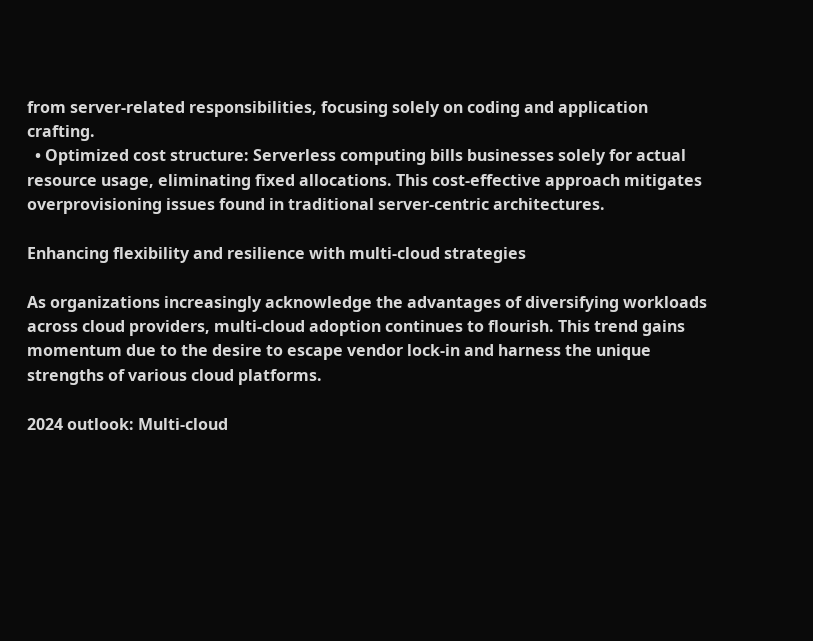from server-related responsibilities, focusing solely on coding and application crafting.
  • Optimized cost structure: Serverless computing bills businesses solely for actual resource usage, eliminating fixed allocations. This cost-effective approach mitigates overprovisioning issues found in traditional server-centric architectures.

Enhancing flexibility and resilience with multi-cloud strategies

As organizations increasingly acknowledge the advantages of diversifying workloads across cloud providers, multi-cloud adoption continues to flourish. This trend gains momentum due to the desire to escape vendor lock-in and harness the unique strengths of various cloud platforms.

2024 outlook: Multi-cloud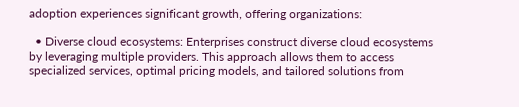adoption experiences significant growth, offering organizations:

  • Diverse cloud ecosystems: Enterprises construct diverse cloud ecosystems by leveraging multiple providers. This approach allows them to access specialized services, optimal pricing models, and tailored solutions from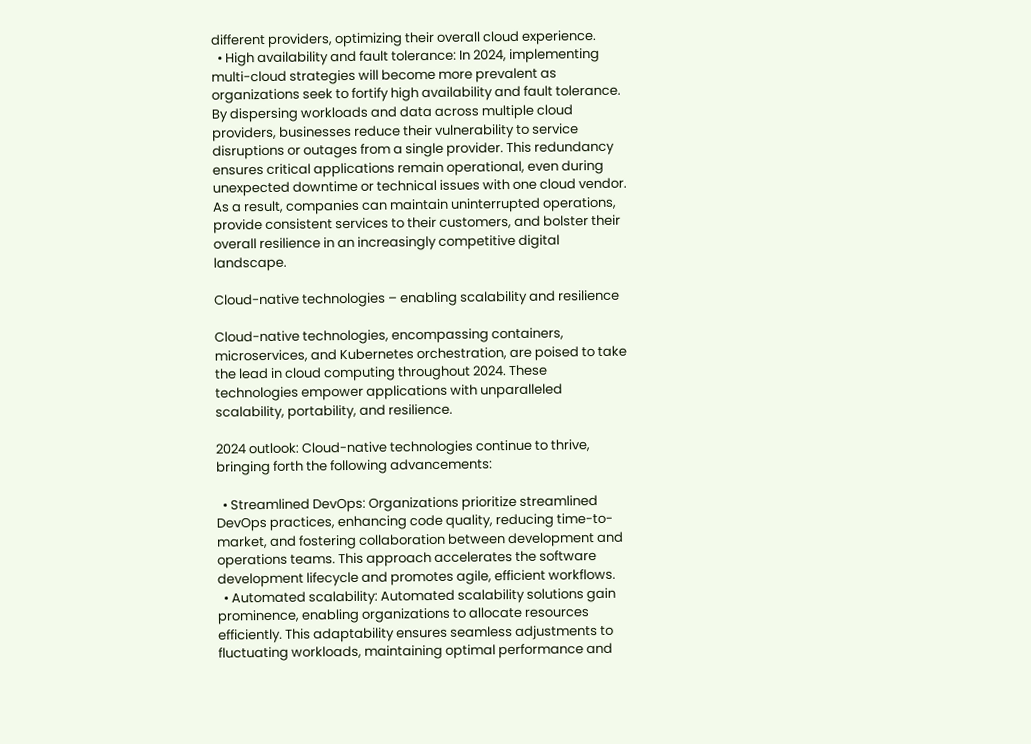different providers, optimizing their overall cloud experience.
  • High availability and fault tolerance: In 2024, implementing multi-cloud strategies will become more prevalent as organizations seek to fortify high availability and fault tolerance. By dispersing workloads and data across multiple cloud providers, businesses reduce their vulnerability to service disruptions or outages from a single provider. This redundancy ensures critical applications remain operational, even during unexpected downtime or technical issues with one cloud vendor. As a result, companies can maintain uninterrupted operations, provide consistent services to their customers, and bolster their overall resilience in an increasingly competitive digital landscape.

Cloud-native technologies – enabling scalability and resilience

Cloud-native technologies, encompassing containers, microservices, and Kubernetes orchestration, are poised to take the lead in cloud computing throughout 2024. These technologies empower applications with unparalleled scalability, portability, and resilience.

2024 outlook: Cloud-native technologies continue to thrive, bringing forth the following advancements:

  • Streamlined DevOps: Organizations prioritize streamlined DevOps practices, enhancing code quality, reducing time-to-market, and fostering collaboration between development and operations teams. This approach accelerates the software development lifecycle and promotes agile, efficient workflows.
  • Automated scalability: Automated scalability solutions gain prominence, enabling organizations to allocate resources efficiently. This adaptability ensures seamless adjustments to fluctuating workloads, maintaining optimal performance and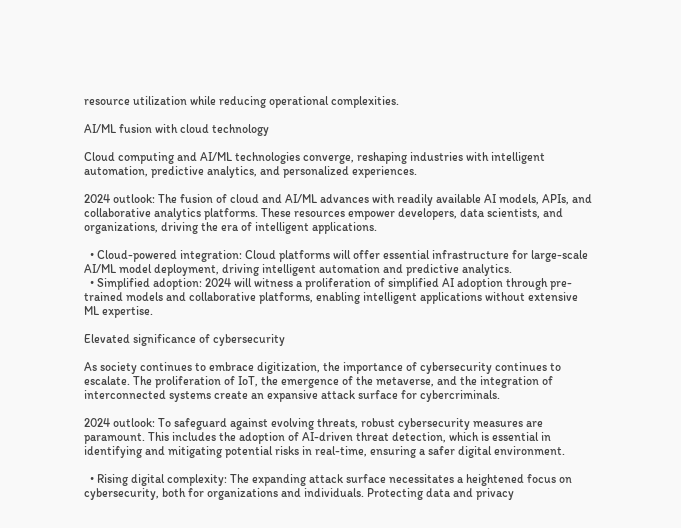resource utilization while reducing operational complexities.

AI/ML fusion with cloud technology

Cloud computing and AI/ML technologies converge, reshaping industries with intelligent automation, predictive analytics, and personalized experiences.

2024 outlook: The fusion of cloud and AI/ML advances with readily available AI models, APIs, and collaborative analytics platforms. These resources empower developers, data scientists, and organizations, driving the era of intelligent applications.

  • Cloud-powered integration: Cloud platforms will offer essential infrastructure for large-scale AI/ML model deployment, driving intelligent automation and predictive analytics.
  • Simplified adoption: 2024 will witness a proliferation of simplified AI adoption through pre-trained models and collaborative platforms, enabling intelligent applications without extensive ML expertise.

Elevated significance of cybersecurity

As society continues to embrace digitization, the importance of cybersecurity continues to escalate. The proliferation of IoT, the emergence of the metaverse, and the integration of interconnected systems create an expansive attack surface for cybercriminals.

2024 outlook: To safeguard against evolving threats, robust cybersecurity measures are paramount. This includes the adoption of AI-driven threat detection, which is essential in identifying and mitigating potential risks in real-time, ensuring a safer digital environment.

  • Rising digital complexity: The expanding attack surface necessitates a heightened focus on cybersecurity, both for organizations and individuals. Protecting data and privacy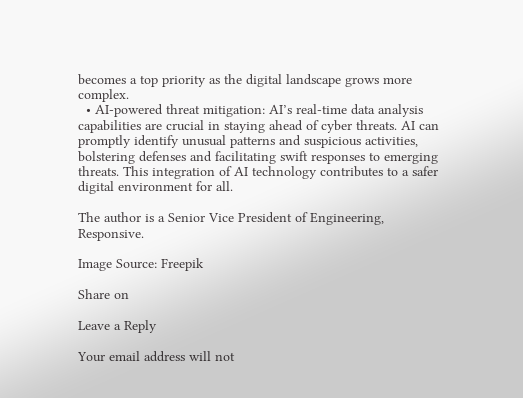becomes a top priority as the digital landscape grows more complex.
  • AI-powered threat mitigation: AI’s real-time data analysis capabilities are crucial in staying ahead of cyber threats. AI can promptly identify unusual patterns and suspicious activities, bolstering defenses and facilitating swift responses to emerging threats. This integration of AI technology contributes to a safer digital environment for all.

The author is a Senior Vice President of Engineering, Responsive.

Image Source: Freepik

Share on

Leave a Reply

Your email address will not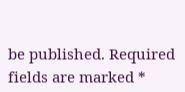be published. Required fields are marked *